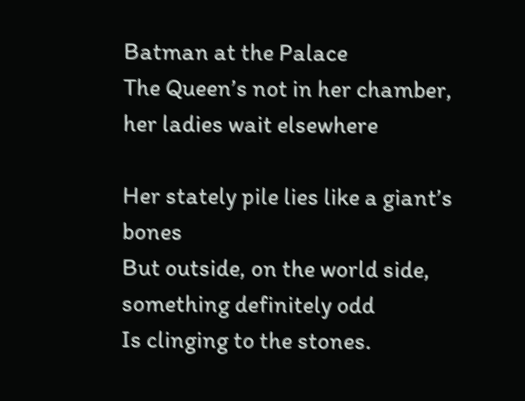Batman at the Palace
The Queen’s not in her chamber, her ladies wait elsewhere

Her stately pile lies like a giant’s bones
But outside, on the world side, something definitely odd
Is clinging to the stones.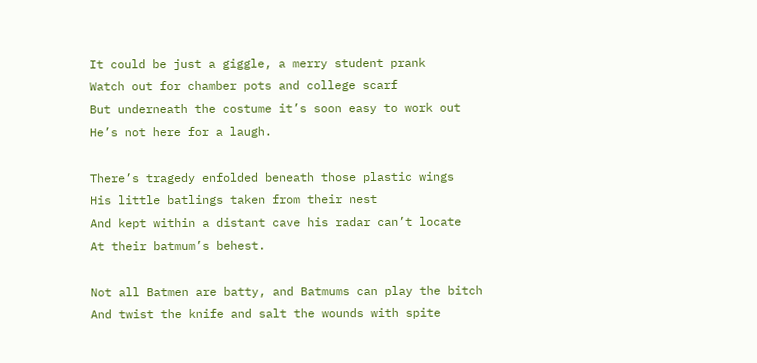It could be just a giggle, a merry student prank
Watch out for chamber pots and college scarf
But underneath the costume it’s soon easy to work out
He’s not here for a laugh.

There’s tragedy enfolded beneath those plastic wings
His little batlings taken from their nest
And kept within a distant cave his radar can’t locate
At their batmum’s behest.

Not all Batmen are batty, and Batmums can play the bitch
And twist the knife and salt the wounds with spite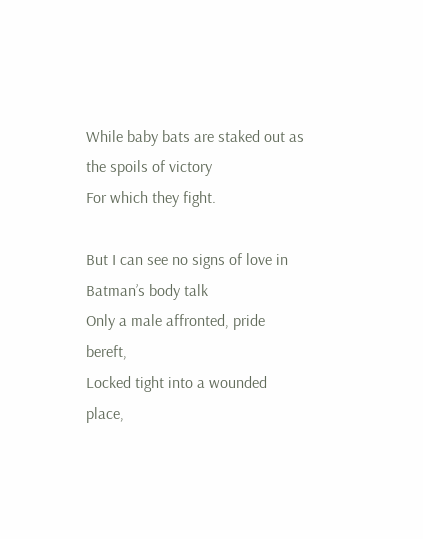While baby bats are staked out as the spoils of victory
For which they fight.

But I can see no signs of love in Batman’s body talk
Only a male affronted, pride bereft,
Locked tight into a wounded place,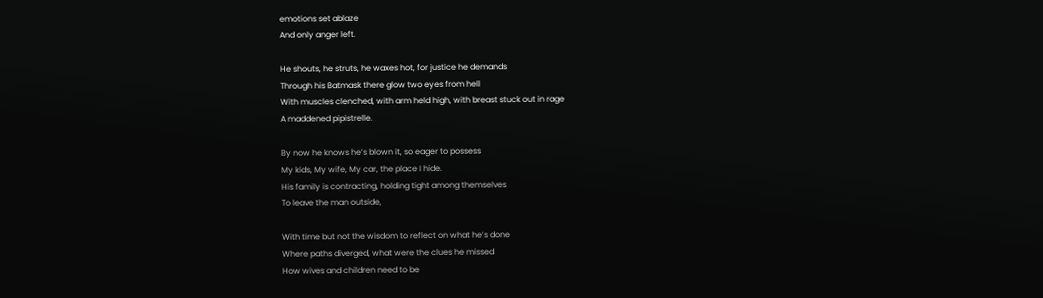emotions set ablaze
And only anger left.

He shouts, he struts, he waxes hot, for justice he demands
Through his Batmask there glow two eyes from hell
With muscles clenched, with arm held high, with breast stuck out in rage
A maddened pipistrelle.

By now he knows he’s blown it, so eager to possess
My kids, My wife, My car, the place I hide.
His family is contracting, holding tight among themselves
To leave the man outside,

With time but not the wisdom to reflect on what he’s done
Where paths diverged, what were the clues he missed
How wives and children need to be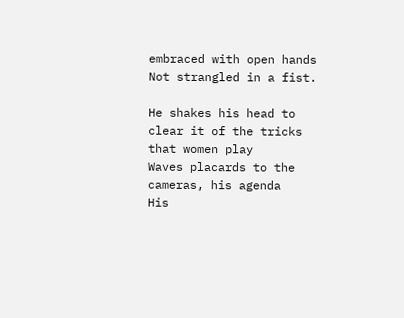embraced with open hands
Not strangled in a fist.

He shakes his head to clear it of the tricks that women play
Waves placards to the cameras, his agenda
His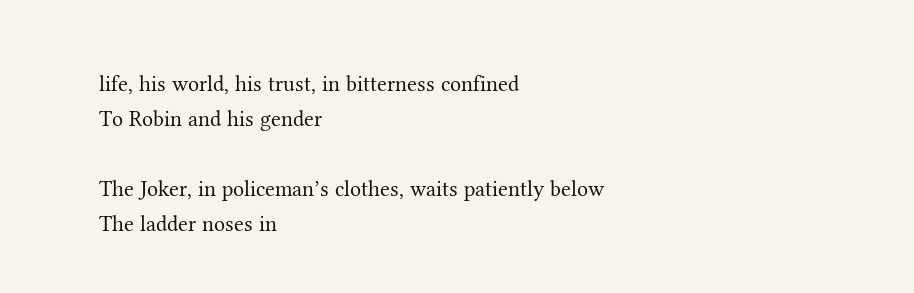life, his world, his trust, in bitterness confined
To Robin and his gender

The Joker, in policeman’s clothes, waits patiently below
The ladder noses in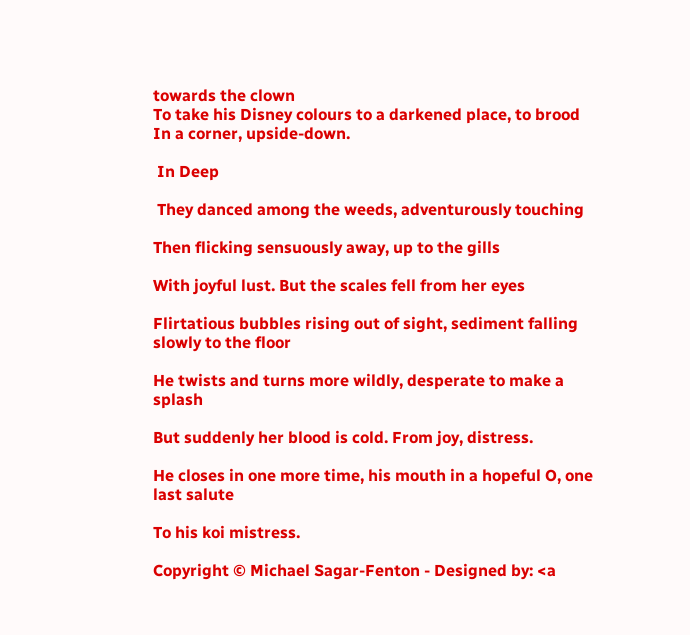towards the clown
To take his Disney colours to a darkened place, to brood
In a corner, upside-down.

 In Deep

 They danced among the weeds, adventurously touching

Then flicking sensuously away, up to the gills

With joyful lust. But the scales fell from her eyes

Flirtatious bubbles rising out of sight, sediment falling slowly to the floor

He twists and turns more wildly, desperate to make a splash

But suddenly her blood is cold. From joy, distress.

He closes in one more time, his mouth in a hopeful O, one last salute

To his koi mistress.

Copyright © Michael Sagar-Fenton - Designed by: <a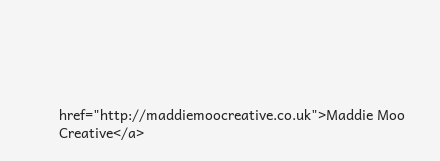href="http://maddiemoocreative.co.uk">Maddie Moo Creative</a>